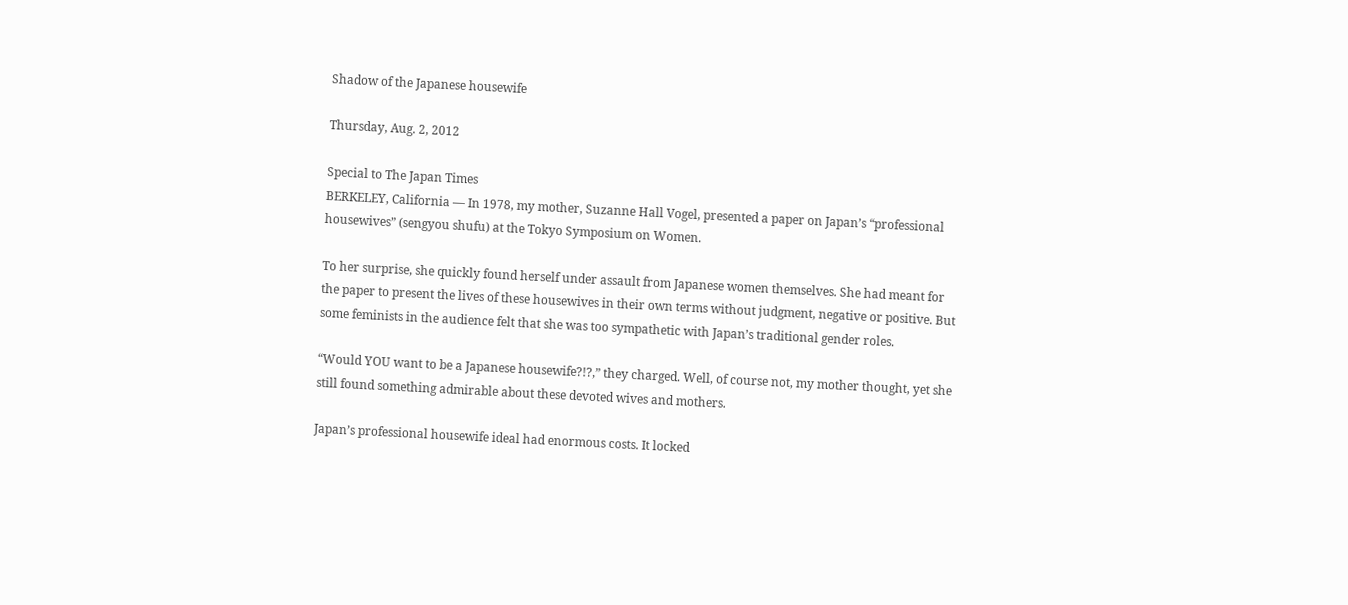Shadow of the Japanese housewife

Thursday, Aug. 2, 2012

Special to The Japan Times
BERKELEY, California — In 1978, my mother, Suzanne Hall Vogel, presented a paper on Japan’s “professional housewives” (sengyou shufu) at the Tokyo Symposium on Women.

To her surprise, she quickly found herself under assault from Japanese women themselves. She had meant for the paper to present the lives of these housewives in their own terms without judgment, negative or positive. But some feminists in the audience felt that she was too sympathetic with Japan’s traditional gender roles.

“Would YOU want to be a Japanese housewife?!?,” they charged. Well, of course not, my mother thought, yet she still found something admirable about these devoted wives and mothers.

Japan’s professional housewife ideal had enormous costs. It locked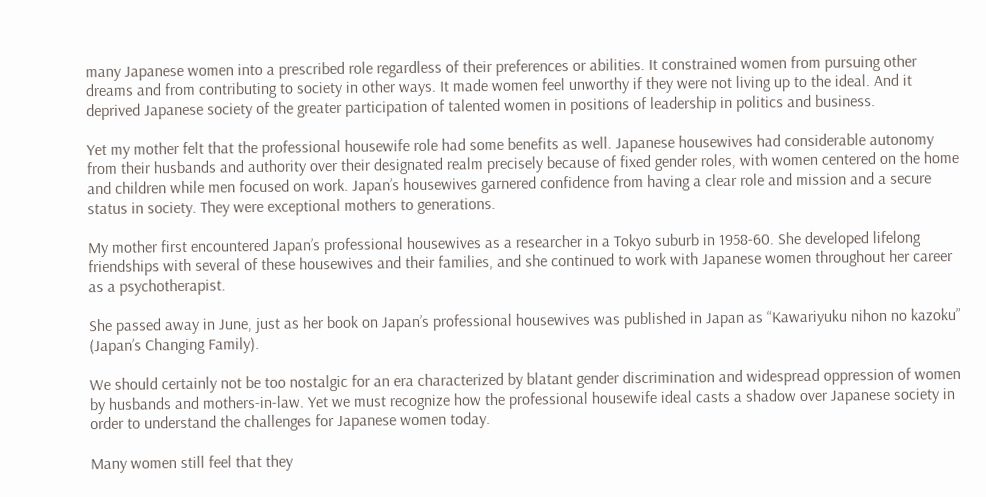many Japanese women into a prescribed role regardless of their preferences or abilities. It constrained women from pursuing other dreams and from contributing to society in other ways. It made women feel unworthy if they were not living up to the ideal. And it deprived Japanese society of the greater participation of talented women in positions of leadership in politics and business.

Yet my mother felt that the professional housewife role had some benefits as well. Japanese housewives had considerable autonomy from their husbands and authority over their designated realm precisely because of fixed gender roles, with women centered on the home and children while men focused on work. Japan’s housewives garnered confidence from having a clear role and mission and a secure status in society. They were exceptional mothers to generations.

My mother first encountered Japan’s professional housewives as a researcher in a Tokyo suburb in 1958-60. She developed lifelong friendships with several of these housewives and their families, and she continued to work with Japanese women throughout her career as a psychotherapist.

She passed away in June, just as her book on Japan’s professional housewives was published in Japan as “Kawariyuku nihon no kazoku” (Japan’s Changing Family).

We should certainly not be too nostalgic for an era characterized by blatant gender discrimination and widespread oppression of women by husbands and mothers-in-law. Yet we must recognize how the professional housewife ideal casts a shadow over Japanese society in order to understand the challenges for Japanese women today.

Many women still feel that they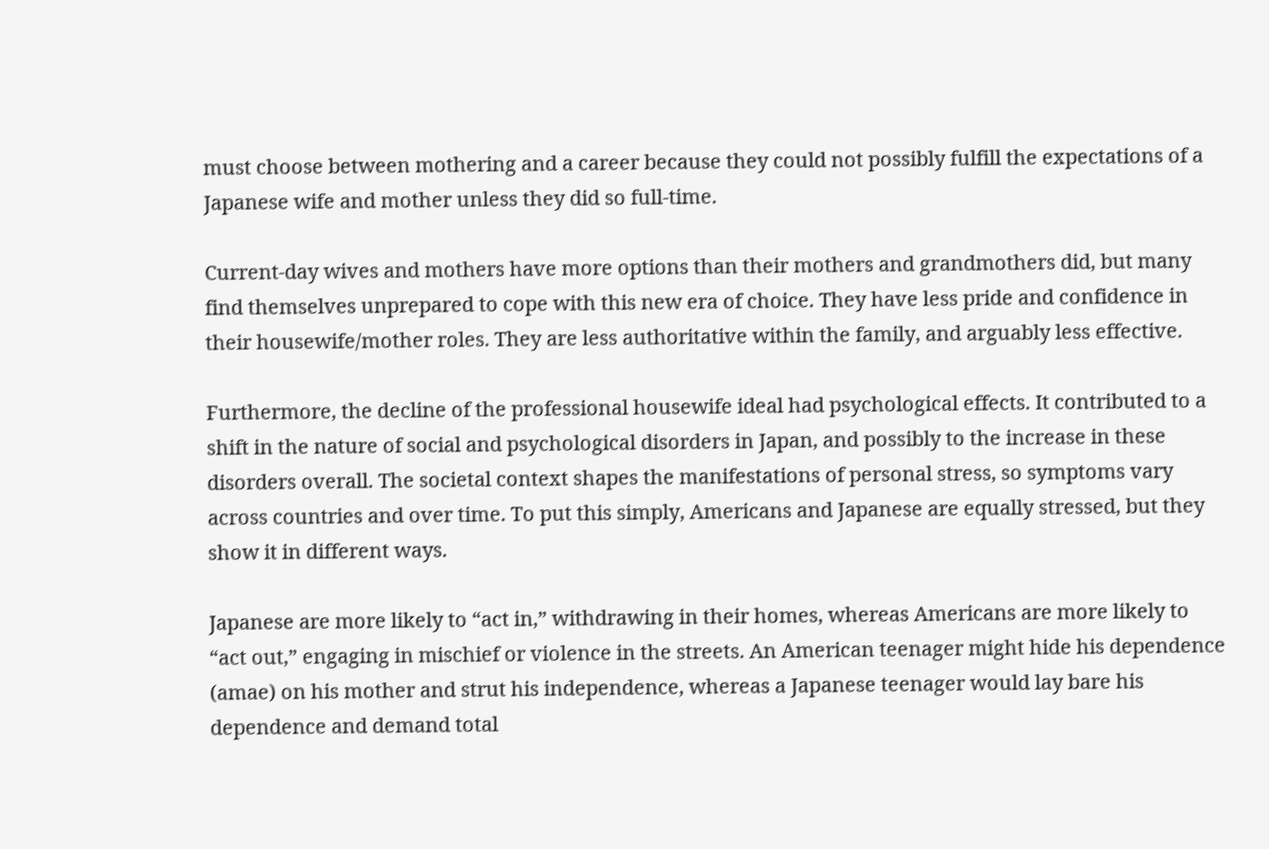must choose between mothering and a career because they could not possibly fulfill the expectations of a Japanese wife and mother unless they did so full-time.

Current-day wives and mothers have more options than their mothers and grandmothers did, but many find themselves unprepared to cope with this new era of choice. They have less pride and confidence in their housewife/mother roles. They are less authoritative within the family, and arguably less effective.

Furthermore, the decline of the professional housewife ideal had psychological effects. It contributed to a shift in the nature of social and psychological disorders in Japan, and possibly to the increase in these disorders overall. The societal context shapes the manifestations of personal stress, so symptoms vary across countries and over time. To put this simply, Americans and Japanese are equally stressed, but they show it in different ways.

Japanese are more likely to “act in,” withdrawing in their homes, whereas Americans are more likely to “act out,” engaging in mischief or violence in the streets. An American teenager might hide his dependence (amae) on his mother and strut his independence, whereas a Japanese teenager would lay bare his dependence and demand total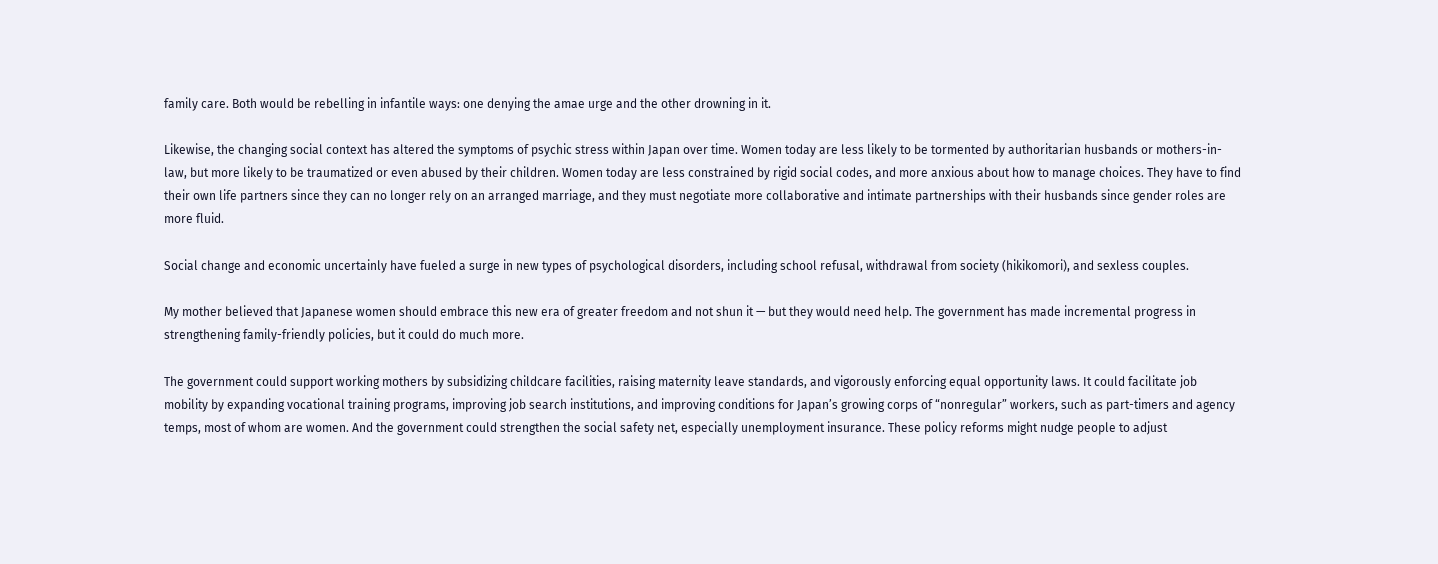family care. Both would be rebelling in infantile ways: one denying the amae urge and the other drowning in it.

Likewise, the changing social context has altered the symptoms of psychic stress within Japan over time. Women today are less likely to be tormented by authoritarian husbands or mothers-in-law, but more likely to be traumatized or even abused by their children. Women today are less constrained by rigid social codes, and more anxious about how to manage choices. They have to find their own life partners since they can no longer rely on an arranged marriage, and they must negotiate more collaborative and intimate partnerships with their husbands since gender roles are more fluid.

Social change and economic uncertainly have fueled a surge in new types of psychological disorders, including school refusal, withdrawal from society (hikikomori), and sexless couples.

My mother believed that Japanese women should embrace this new era of greater freedom and not shun it — but they would need help. The government has made incremental progress in strengthening family-friendly policies, but it could do much more.

The government could support working mothers by subsidizing childcare facilities, raising maternity leave standards, and vigorously enforcing equal opportunity laws. It could facilitate job mobility by expanding vocational training programs, improving job search institutions, and improving conditions for Japan’s growing corps of “nonregular” workers, such as part-timers and agency temps, most of whom are women. And the government could strengthen the social safety net, especially unemployment insurance. These policy reforms might nudge people to adjust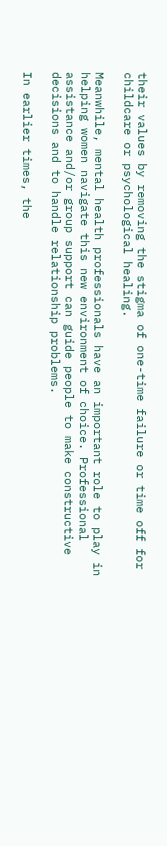their values by removing the stigma of one-time failure or time off for childcare or psychological healing.

Meanwhile, mental health professionals have an important role to play in helping women navigate this new environment of choice. Professional assistance and/or group support can guide people to make constructive decisions and to handle relationship problems.

In earlier times, the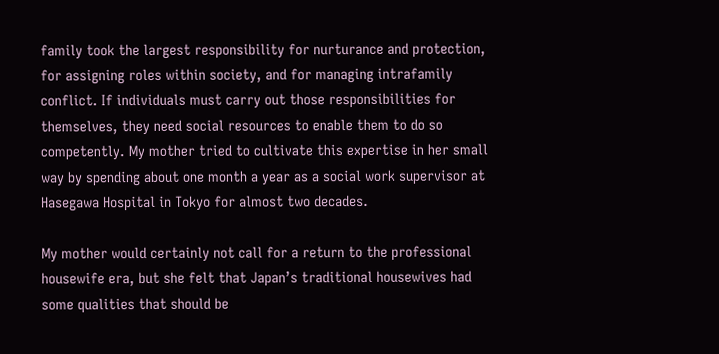family took the largest responsibility for nurturance and protection, for assigning roles within society, and for managing intrafamily conflict. If individuals must carry out those responsibilities for themselves, they need social resources to enable them to do so competently. My mother tried to cultivate this expertise in her small way by spending about one month a year as a social work supervisor at Hasegawa Hospital in Tokyo for almost two decades.

My mother would certainly not call for a return to the professional housewife era, but she felt that Japan’s traditional housewives had some qualities that should be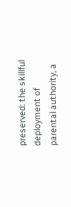preserved: the skillful deployment of parental authority, a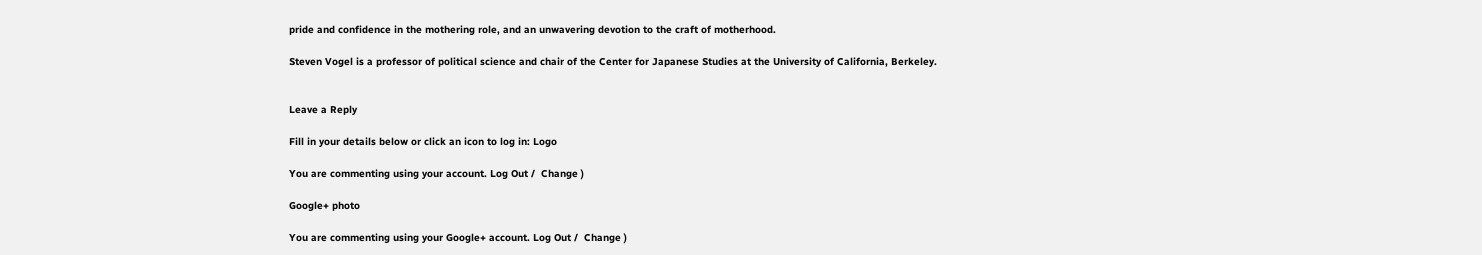pride and confidence in the mothering role, and an unwavering devotion to the craft of motherhood.

Steven Vogel is a professor of political science and chair of the Center for Japanese Studies at the University of California, Berkeley.


Leave a Reply

Fill in your details below or click an icon to log in: Logo

You are commenting using your account. Log Out /  Change )

Google+ photo

You are commenting using your Google+ account. Log Out /  Change )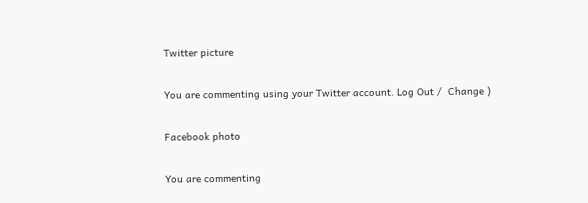Twitter picture

You are commenting using your Twitter account. Log Out /  Change )

Facebook photo

You are commenting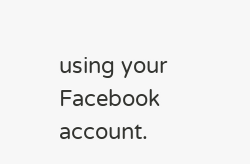using your Facebook account.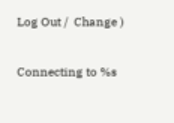Log Out /  Change )


Connecting to %s